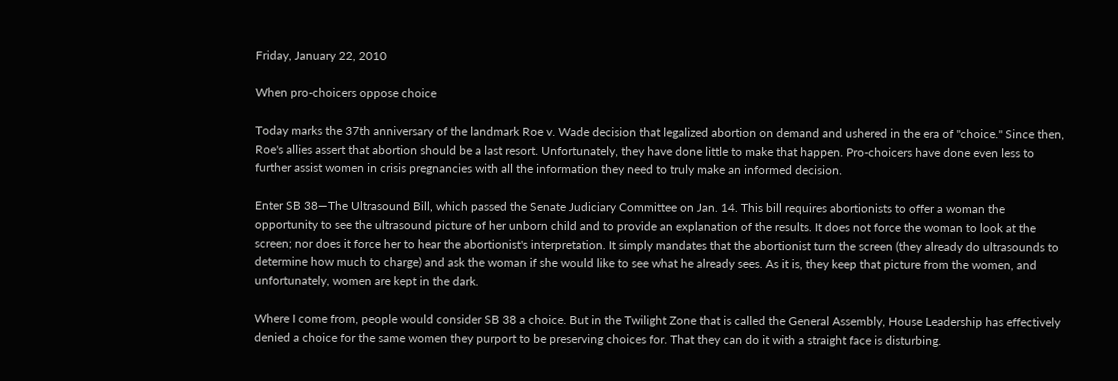Friday, January 22, 2010

When pro-choicers oppose choice

Today marks the 37th anniversary of the landmark Roe v. Wade decision that legalized abortion on demand and ushered in the era of "choice." Since then, Roe's allies assert that abortion should be a last resort. Unfortunately, they have done little to make that happen. Pro-choicers have done even less to further assist women in crisis pregnancies with all the information they need to truly make an informed decision.

Enter SB 38—The Ultrasound Bill, which passed the Senate Judiciary Committee on Jan. 14. This bill requires abortionists to offer a woman the opportunity to see the ultrasound picture of her unborn child and to provide an explanation of the results. It does not force the woman to look at the screen; nor does it force her to hear the abortionist's interpretation. It simply mandates that the abortionist turn the screen (they already do ultrasounds to determine how much to charge) and ask the woman if she would like to see what he already sees. As it is, they keep that picture from the women, and unfortunately, women are kept in the dark.

Where I come from, people would consider SB 38 a choice. But in the Twilight Zone that is called the General Assembly, House Leadership has effectively denied a choice for the same women they purport to be preserving choices for. That they can do it with a straight face is disturbing.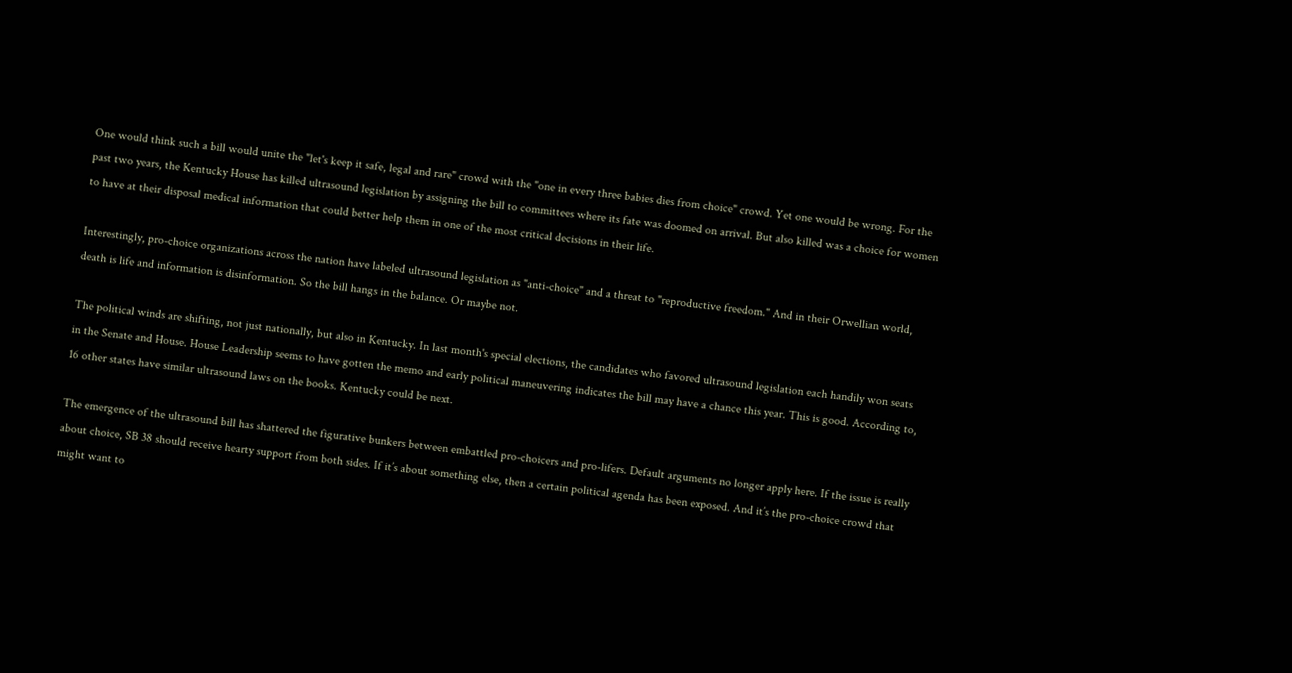One would think such a bill would unite the "let's keep it safe, legal and rare" crowd with the "one in every three babies dies from choice" crowd. Yet one would be wrong. For the past two years, the Kentucky House has killed ultrasound legislation by assigning the bill to committees where its fate was doomed on arrival. But also killed was a choice for women to have at their disposal medical information that could better help them in one of the most critical decisions in their life.

Interestingly, pro-choice organizations across the nation have labeled ultrasound legislation as "anti-choice" and a threat to "reproductive freedom." And in their Orwellian world, death is life and information is disinformation. So the bill hangs in the balance. Or maybe not.

The political winds are shifting, not just nationally, but also in Kentucky. In last month's special elections, the candidates who favored ultrasound legislation each handily won seats in the Senate and House. House Leadership seems to have gotten the memo and early political maneuvering indicates the bill may have a chance this year. This is good. According to, 16 other states have similar ultrasound laws on the books. Kentucky could be next.

The emergence of the ultrasound bill has shattered the figurative bunkers between embattled pro-choicers and pro-lifers. Default arguments no longer apply here. If the issue is really about choice, SB 38 should receive hearty support from both sides. If it’s about something else, then a certain political agenda has been exposed. And it’s the pro-choice crowd that might want to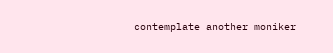contemplate another moniker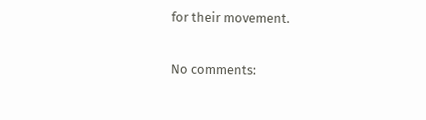for their movement.

No comments: